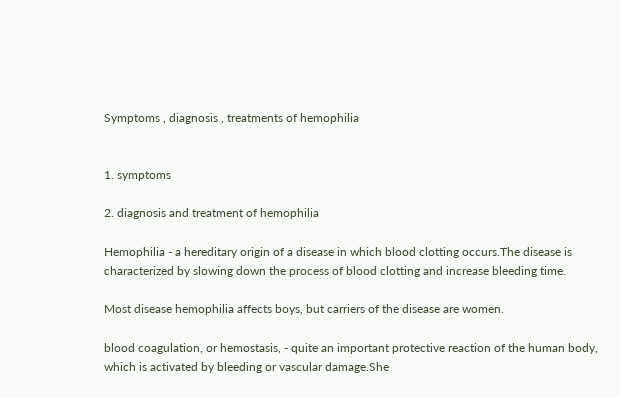Symptoms , diagnosis , treatments of hemophilia


1. symptoms

2. diagnosis and treatment of hemophilia

Hemophilia - a hereditary origin of a disease in which blood clotting occurs.The disease is characterized by slowing down the process of blood clotting and increase bleeding time.

Most disease hemophilia affects boys, but carriers of the disease are women.

blood coagulation, or hemostasis, - quite an important protective reaction of the human body, which is activated by bleeding or vascular damage.She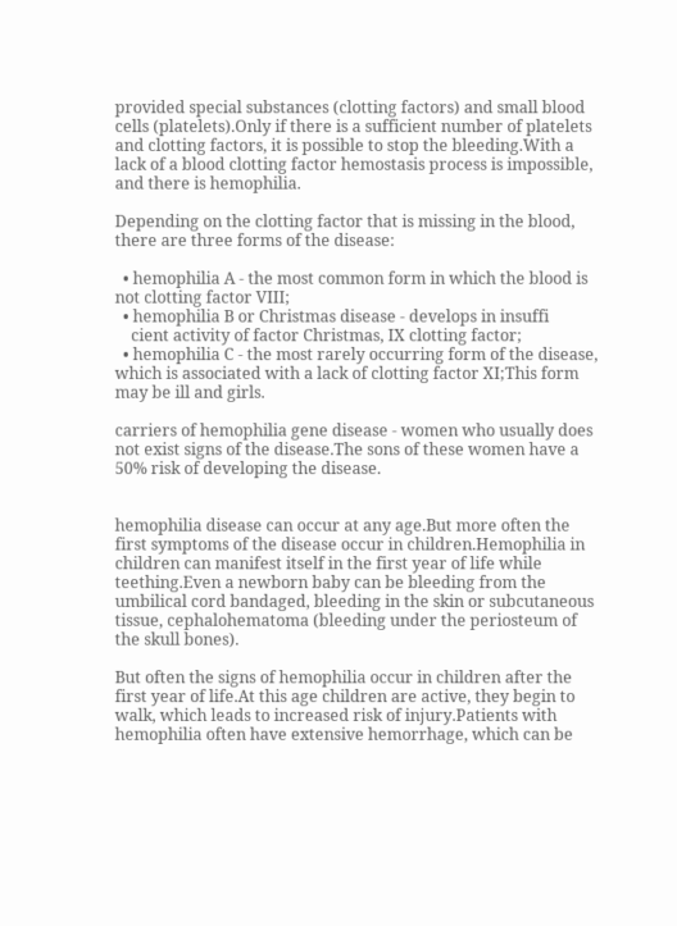provided special substances (clotting factors) and small blood cells (platelets).Only if there is a sufficient number of platelets and clotting factors, it is possible to stop the bleeding.With a lack of a blood clotting factor hemostasis process is impossible, and there is hemophilia.

Depending on the clotting factor that is missing in the blood, there are three forms of the disease:

  • hemophilia A - the most common form in which the blood is not clotting factor VIII;
  • hemophilia B or Christmas disease - develops in insuffi
    cient activity of factor Christmas, IX clotting factor;
  • hemophilia C - the most rarely occurring form of the disease, which is associated with a lack of clotting factor XI;This form may be ill and girls.

carriers of hemophilia gene disease - women who usually does not exist signs of the disease.The sons of these women have a 50% risk of developing the disease.


hemophilia disease can occur at any age.But more often the first symptoms of the disease occur in children.Hemophilia in children can manifest itself in the first year of life while teething.Even a newborn baby can be bleeding from the umbilical cord bandaged, bleeding in the skin or subcutaneous tissue, cephalohematoma (bleeding under the periosteum of the skull bones).

But often the signs of hemophilia occur in children after the first year of life.At this age children are active, they begin to walk, which leads to increased risk of injury.Patients with hemophilia often have extensive hemorrhage, which can be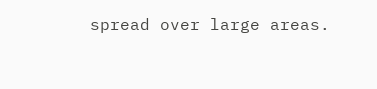spread over large areas.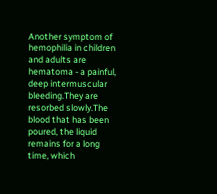Another symptom of hemophilia in children and adults are hematoma - a painful, deep intermuscular bleeding.They are resorbed slowly.The blood that has been poured, the liquid remains for a long time, which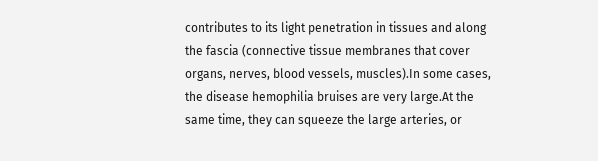contributes to its light penetration in tissues and along the fascia (connective tissue membranes that cover organs, nerves, blood vessels, muscles).In some cases, the disease hemophilia bruises are very large.At the same time, they can squeeze the large arteries, or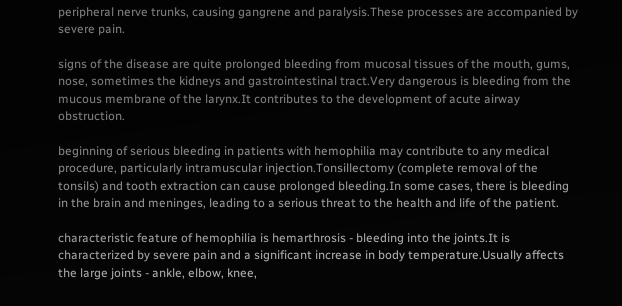peripheral nerve trunks, causing gangrene and paralysis.These processes are accompanied by severe pain.

signs of the disease are quite prolonged bleeding from mucosal tissues of the mouth, gums, nose, sometimes the kidneys and gastrointestinal tract.Very dangerous is bleeding from the mucous membrane of the larynx.It contributes to the development of acute airway obstruction.

beginning of serious bleeding in patients with hemophilia may contribute to any medical procedure, particularly intramuscular injection.Tonsillectomy (complete removal of the tonsils) and tooth extraction can cause prolonged bleeding.In some cases, there is bleeding in the brain and meninges, leading to a serious threat to the health and life of the patient.

characteristic feature of hemophilia is hemarthrosis - bleeding into the joints.It is characterized by severe pain and a significant increase in body temperature.Usually affects the large joints - ankle, elbow, knee,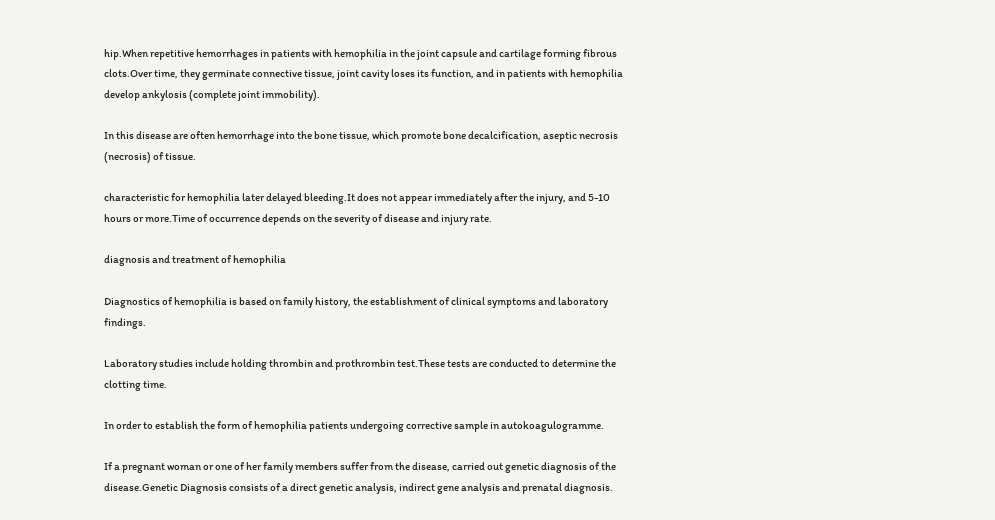hip.When repetitive hemorrhages in patients with hemophilia in the joint capsule and cartilage forming fibrous clots.Over time, they germinate connective tissue, joint cavity loses its function, and in patients with hemophilia develop ankylosis (complete joint immobility).

In this disease are often hemorrhage into the bone tissue, which promote bone decalcification, aseptic necrosis (necrosis) of tissue.

characteristic for hemophilia later delayed bleeding.It does not appear immediately after the injury, and 5-10 hours or more.Time of occurrence depends on the severity of disease and injury rate.

diagnosis and treatment of hemophilia

Diagnostics of hemophilia is based on family history, the establishment of clinical symptoms and laboratory findings.

Laboratory studies include holding thrombin and prothrombin test.These tests are conducted to determine the clotting time.

In order to establish the form of hemophilia patients undergoing corrective sample in autokoagulogramme.

If a pregnant woman or one of her family members suffer from the disease, carried out genetic diagnosis of the disease.Genetic Diagnosis consists of a direct genetic analysis, indirect gene analysis and prenatal diagnosis.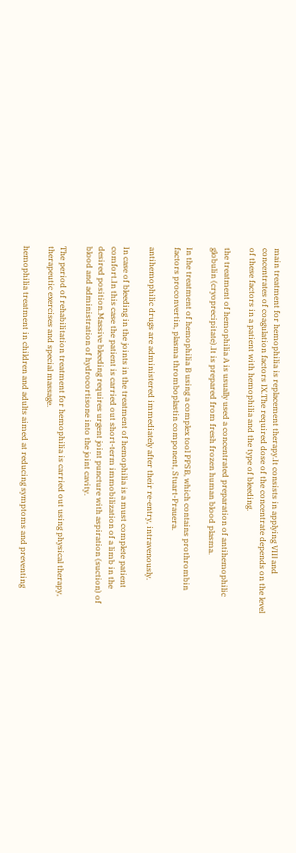main treatment for hemophilia is replacement therapy.It consists in applying VIIІ and concentrates of coagulation factors IX.The required dose of the concentrate depends on the level of these factors in a patient with hemophilia and the type of bleeding.

the treatment of hemophilia A is usually used a concentrated preparation of antihemophilic globulin (cryoprecipitate).It is prepared from fresh frozen human blood plasma.

In the treatment of hemophilia B using a complex tool PPSB, which contains prothrombin factors proconvertin, plasma thromboplastin component, Stuart-Prauera.

antihemophilic drugs are administered immediately after their re-entry, intravenously.

In case of bleeding in the joints in the treatment of hemophilia is a must complete patient comfort.In this case the patient is carried out short-term immobilization of a limb in the desired position.Massive bleeding requires urgent joint puncture with aspiration (suction) of blood and administration of hydrocortisone into the joint cavity.

The period of rehabilitation treatment for hemophilia is carried out using physical therapy, therapeutic exercises and special massage.

hemophilia treatment in children and adults aimed at reducing symptoms and preventing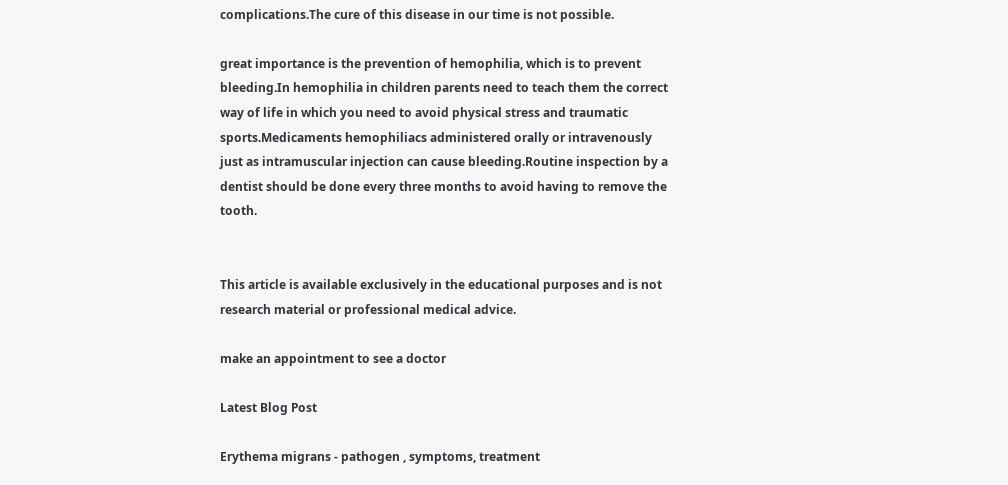complications.The cure of this disease in our time is not possible.

great importance is the prevention of hemophilia, which is to prevent bleeding.In hemophilia in children parents need to teach them the correct way of life in which you need to avoid physical stress and traumatic sports.Medicaments hemophiliacs administered orally or intravenously just as intramuscular injection can cause bleeding.Routine inspection by a dentist should be done every three months to avoid having to remove the tooth.


This article is available exclusively in the educational purposes and is not research material or professional medical advice.

make an appointment to see a doctor

Latest Blog Post

Erythema migrans - pathogen , symptoms, treatment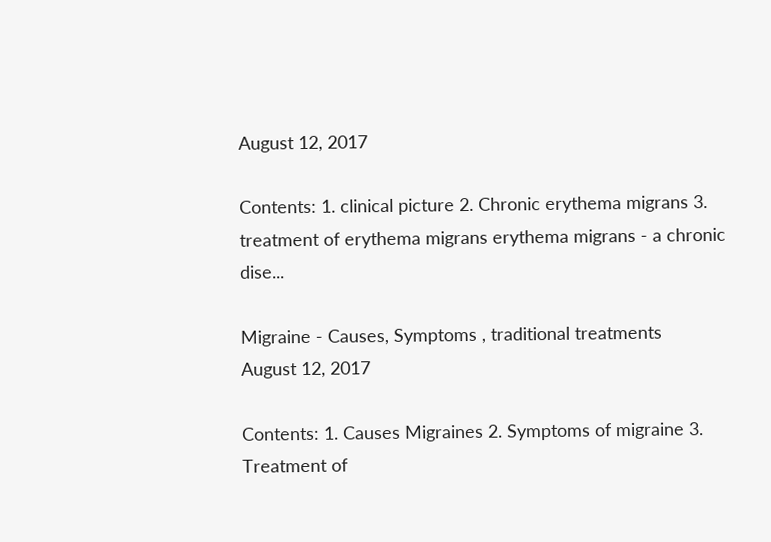August 12, 2017

Contents: 1. clinical picture 2. Chronic erythema migrans 3. treatment of erythema migrans erythema migrans - a chronic dise...

Migraine - Causes, Symptoms , traditional treatments
August 12, 2017

Contents: 1. Causes Migraines 2. Symptoms of migraine 3. Treatment of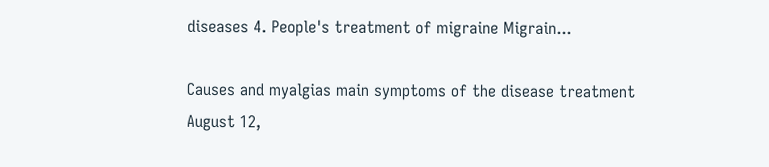diseases 4. People's treatment of migraine Migrain...

Causes and myalgias main symptoms of the disease treatment
August 12,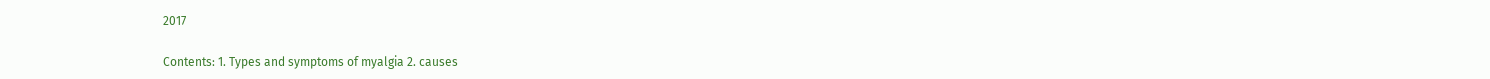2017

Contents: 1. Types and symptoms of myalgia 2. causes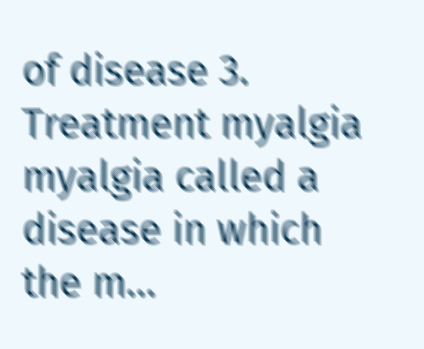of disease 3. Treatment myalgia myalgia called a disease in which the m...